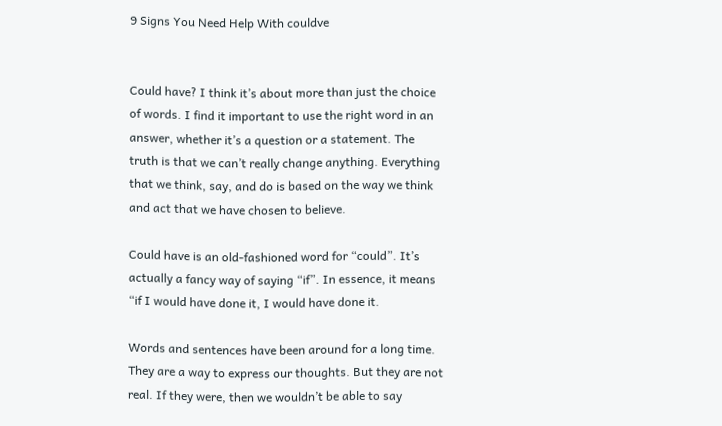9 Signs You Need Help With couldve


Could have? I think it’s about more than just the choice of words. I find it important to use the right word in an answer, whether it’s a question or a statement. The truth is that we can’t really change anything. Everything that we think, say, and do is based on the way we think and act that we have chosen to believe.

Could have is an old-fashioned word for “could”. It’s actually a fancy way of saying “if”. In essence, it means “if I would have done it, I would have done it.

Words and sentences have been around for a long time. They are a way to express our thoughts. But they are not real. If they were, then we wouldn’t be able to say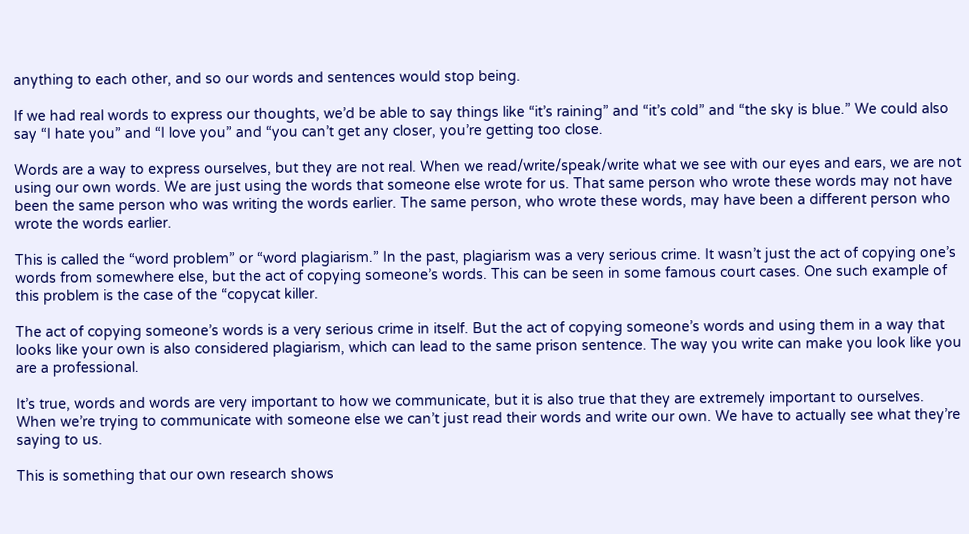anything to each other, and so our words and sentences would stop being.

If we had real words to express our thoughts, we’d be able to say things like “it’s raining” and “it’s cold” and “the sky is blue.” We could also say “I hate you” and “I love you” and “you can’t get any closer, you’re getting too close.

Words are a way to express ourselves, but they are not real. When we read/write/speak/write what we see with our eyes and ears, we are not using our own words. We are just using the words that someone else wrote for us. That same person who wrote these words may not have been the same person who was writing the words earlier. The same person, who wrote these words, may have been a different person who wrote the words earlier.

This is called the “word problem” or “word plagiarism.” In the past, plagiarism was a very serious crime. It wasn’t just the act of copying one’s words from somewhere else, but the act of copying someone’s words. This can be seen in some famous court cases. One such example of this problem is the case of the “copycat killer.

The act of copying someone’s words is a very serious crime in itself. But the act of copying someone’s words and using them in a way that looks like your own is also considered plagiarism, which can lead to the same prison sentence. The way you write can make you look like you are a professional.

It’s true, words and words are very important to how we communicate, but it is also true that they are extremely important to ourselves. When we’re trying to communicate with someone else we can’t just read their words and write our own. We have to actually see what they’re saying to us.

This is something that our own research shows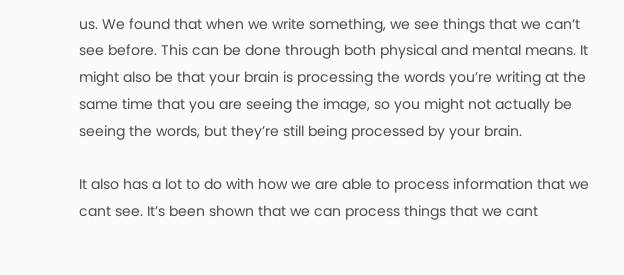us. We found that when we write something, we see things that we can’t see before. This can be done through both physical and mental means. It might also be that your brain is processing the words you’re writing at the same time that you are seeing the image, so you might not actually be seeing the words, but they’re still being processed by your brain.

It also has a lot to do with how we are able to process information that we cant see. It’s been shown that we can process things that we cant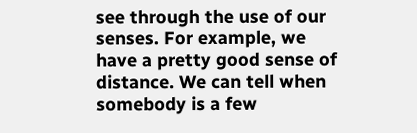see through the use of our senses. For example, we have a pretty good sense of distance. We can tell when somebody is a few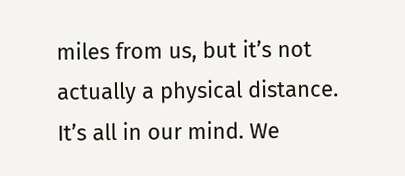miles from us, but it’s not actually a physical distance. It’s all in our mind. We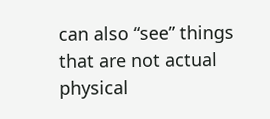can also “see” things that are not actual physical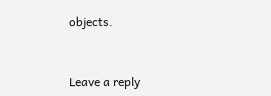objects.



Leave a reply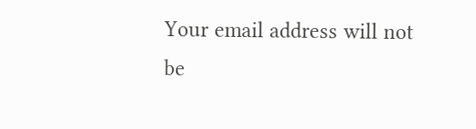Your email address will not be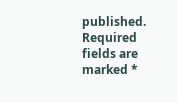published. Required fields are marked *